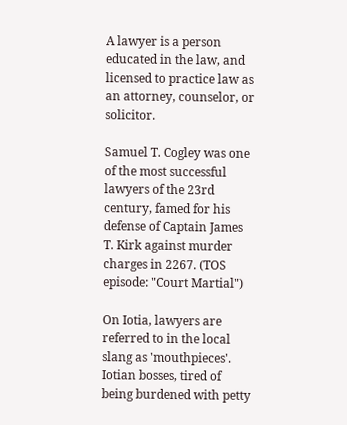A lawyer is a person educated in the law, and licensed to practice law as an attorney, counselor, or solicitor.

Samuel T. Cogley was one of the most successful lawyers of the 23rd century, famed for his defense of Captain James T. Kirk against murder charges in 2267. (TOS episode: "Court Martial")

On Iotia, lawyers are referred to in the local slang as 'mouthpieces'. Iotian bosses, tired of being burdened with petty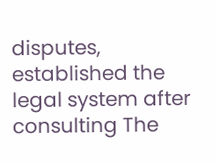disputes, established the legal system after consulting The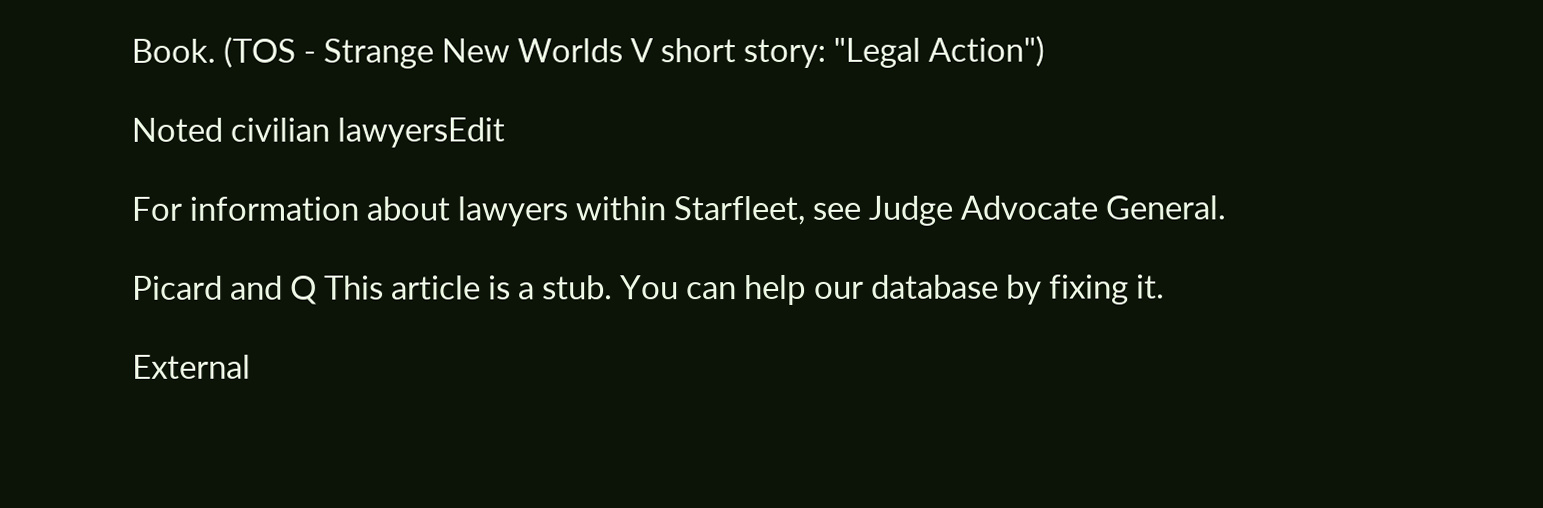Book. (TOS - Strange New Worlds V short story: "Legal Action")

Noted civilian lawyersEdit

For information about lawyers within Starfleet, see Judge Advocate General.

Picard and Q This article is a stub. You can help our database by fixing it.

External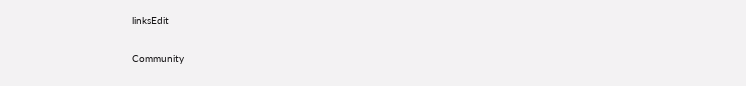linksEdit

Community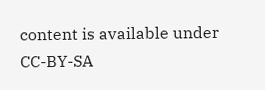content is available under CC-BY-SA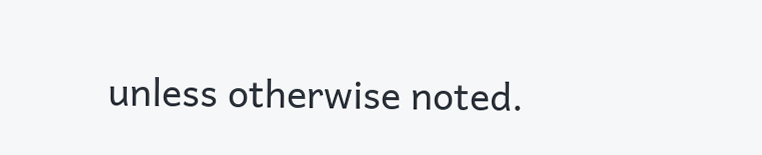unless otherwise noted.